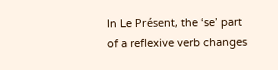In Le Présent, the ‘se’ part of a reflexive verb changes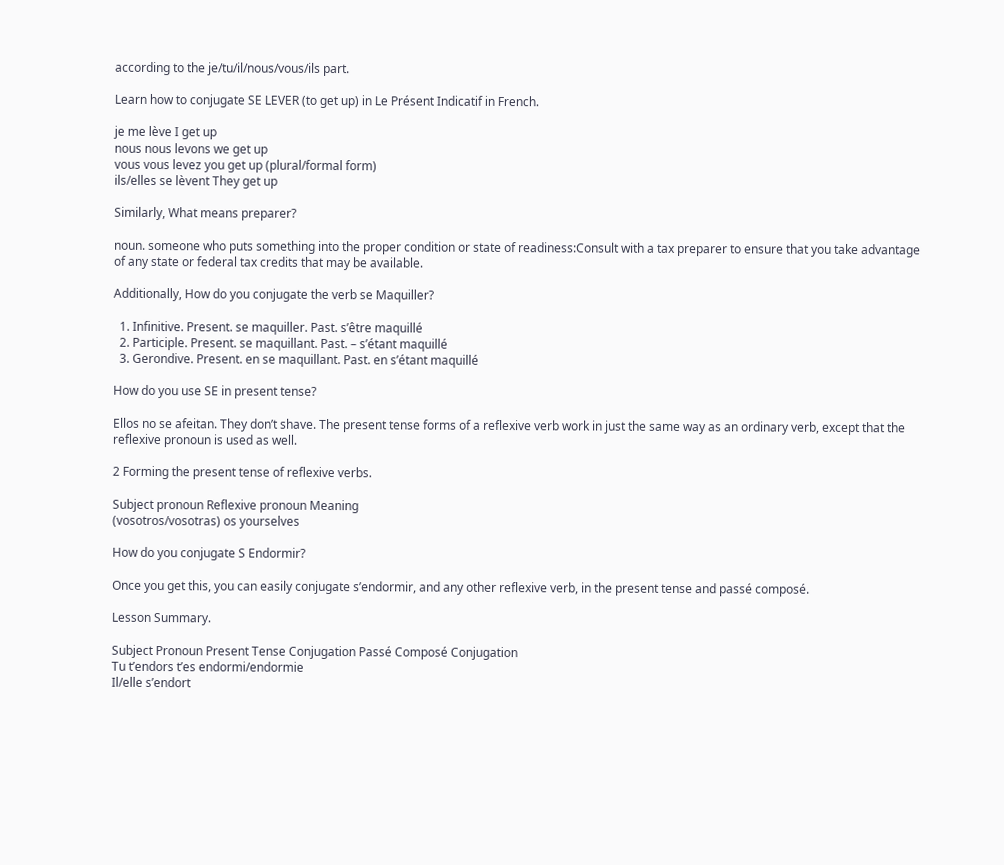according to the je/tu/il/nous/vous/ils part.

Learn how to conjugate SE LEVER (to get up) in Le Présent Indicatif in French.

je me lève I get up
nous nous levons we get up
vous vous levez you get up (plural/formal form)
ils/elles se lèvent They get up

Similarly, What means preparer?

noun. someone who puts something into the proper condition or state of readiness:Consult with a tax preparer to ensure that you take advantage of any state or federal tax credits that may be available.

Additionally, How do you conjugate the verb se Maquiller?

  1. Infinitive. Present. se maquiller. Past. s’être maquillé
  2. Participle. Present. se maquillant. Past. – s’étant maquillé
  3. Gerondive. Present. en se maquillant. Past. en s’étant maquillé

How do you use SE in present tense?

Ellos no se afeitan. They don’t shave. The present tense forms of a reflexive verb work in just the same way as an ordinary verb, except that the reflexive pronoun is used as well.

2 Forming the present tense of reflexive verbs.

Subject pronoun Reflexive pronoun Meaning
(vosotros/vosotras) os yourselves

How do you conjugate S Endormir?

Once you get this, you can easily conjugate s’endormir, and any other reflexive verb, in the present tense and passé composé.

Lesson Summary.

Subject Pronoun Present Tense Conjugation Passé Composé Conjugation
Tu t’endors t’es endormi/endormie
Il/elle s’endort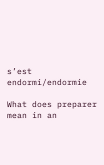s’est endormi/endormie

What does preparer mean in an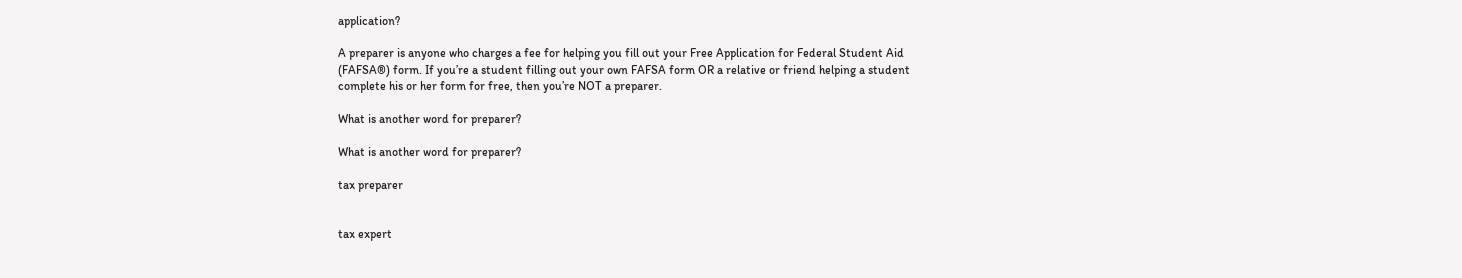application?

A preparer is anyone who charges a fee for helping you fill out your Free Application for Federal Student Aid (FAFSA®) form. If you’re a student filling out your own FAFSA form OR a relative or friend helping a student complete his or her form for free, then you’re NOT a preparer.

What is another word for preparer?

What is another word for preparer?

tax preparer


tax expert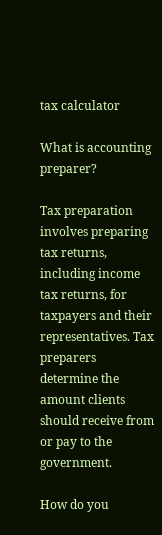tax calculator

What is accounting preparer?

Tax preparation involves preparing tax returns, including income tax returns, for taxpayers and their representatives. Tax preparers determine the amount clients should receive from or pay to the government.

How do you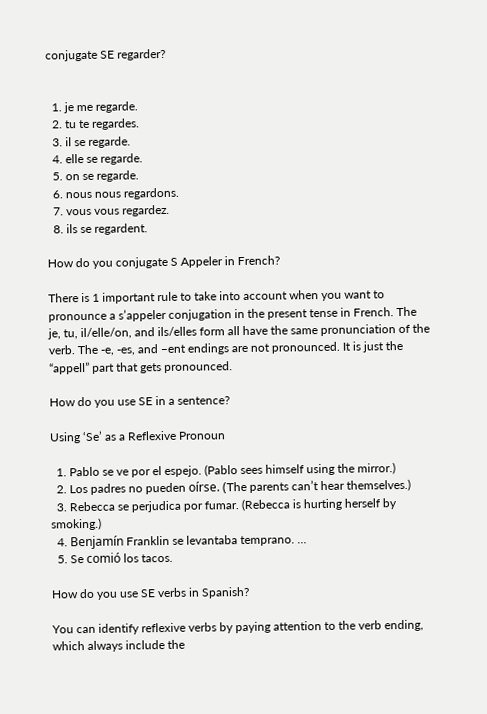conjugate SE regarder?


  1. je me regarde.
  2. tu te regardes.
  3. il se regarde.
  4. elle se regarde.
  5. on se regarde.
  6. nous nous regardons.
  7. vous vous regardez.
  8. ils se regardent.

How do you conjugate S Appeler in French?

There is 1 important rule to take into account when you want to pronounce a s’appeler conjugation in the present tense in French. The je, tu, il/elle/on, and ils/elles form all have the same pronunciation of the verb. The -e, -es, and –ent endings are not pronounced. It is just the “appell” part that gets pronounced.

How do you use SE in a sentence?

Using ‘Se’ as a Reflexive Pronoun

  1. Pablo se ve por el espejo. (Pablo sees himself using the mirror.)
  2. Los padres no pueden oírse. (The parents can’t hear themselves.)
  3. Rebecca se perjudica por fumar. (Rebecca is hurting herself by smoking.)
  4. Benjamín Franklin se levantaba temprano. …
  5. Se comió los tacos.

How do you use SE verbs in Spanish?

You can identify reflexive verbs by paying attention to the verb ending, which always include the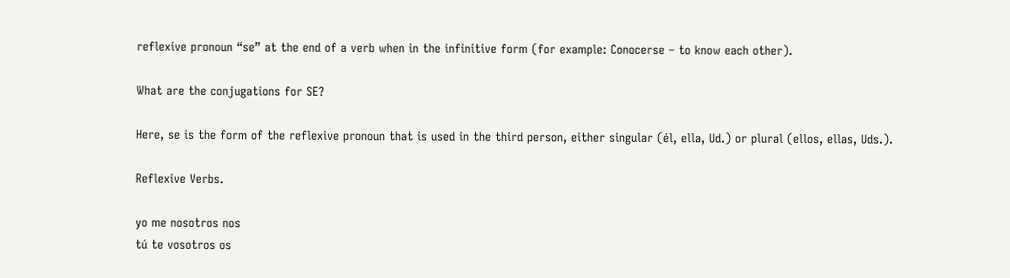reflexive pronoun “se” at the end of a verb when in the infinitive form (for example: Conocerse – to know each other).

What are the conjugations for SE?

Here, se is the form of the reflexive pronoun that is used in the third person, either singular (él, ella, Ud.) or plural (ellos, ellas, Uds.).

Reflexive Verbs.

yo me nosotros nos
tú te vosotros os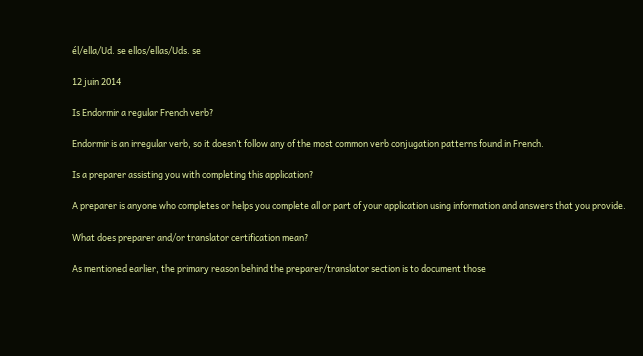él/ella/Ud. se ellos/ellas/Uds. se

12 juin 2014

Is Endormir a regular French verb?

Endormir is an irregular verb, so it doesn’t follow any of the most common verb conjugation patterns found in French.

Is a preparer assisting you with completing this application?

A preparer is anyone who completes or helps you complete all or part of your application using information and answers that you provide.

What does preparer and/or translator certification mean?

As mentioned earlier, the primary reason behind the preparer/translator section is to document those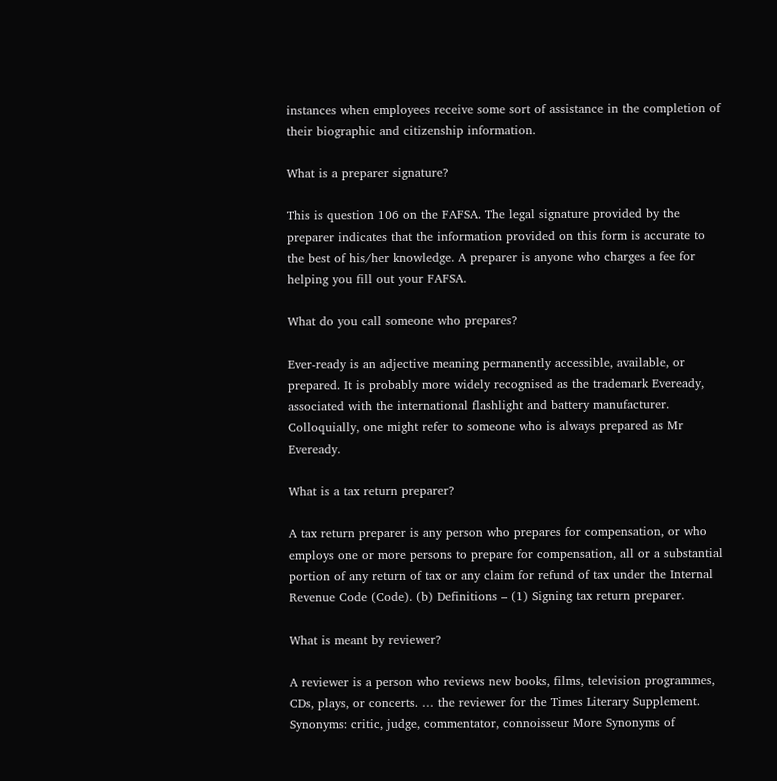instances when employees receive some sort of assistance in the completion of their biographic and citizenship information.

What is a preparer signature?

This is question 106 on the FAFSA. The legal signature provided by the preparer indicates that the information provided on this form is accurate to the best of his/her knowledge. A preparer is anyone who charges a fee for helping you fill out your FAFSA.

What do you call someone who prepares?

Ever-ready is an adjective meaning permanently accessible, available, or prepared. It is probably more widely recognised as the trademark Eveready, associated with the international flashlight and battery manufacturer. Colloquially, one might refer to someone who is always prepared as Mr Eveready.

What is a tax return preparer?

A tax return preparer is any person who prepares for compensation, or who employs one or more persons to prepare for compensation, all or a substantial portion of any return of tax or any claim for refund of tax under the Internal Revenue Code (Code). (b) Definitions – (1) Signing tax return preparer.

What is meant by reviewer?

A reviewer is a person who reviews new books, films, television programmes, CDs, plays, or concerts. … the reviewer for the Times Literary Supplement. Synonyms: critic, judge, commentator, connoisseur More Synonyms of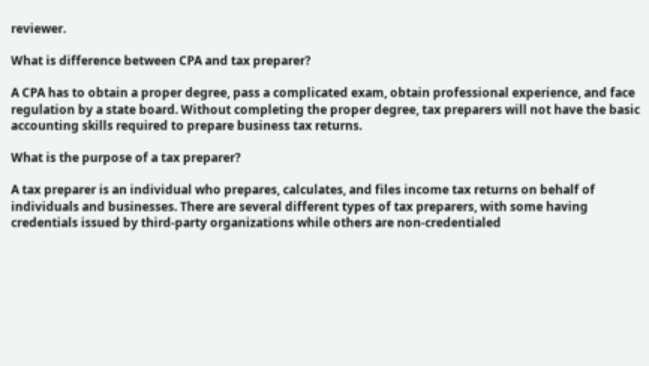reviewer.

What is difference between CPA and tax preparer?

A CPA has to obtain a proper degree, pass a complicated exam, obtain professional experience, and face regulation by a state board. Without completing the proper degree, tax preparers will not have the basic accounting skills required to prepare business tax returns.

What is the purpose of a tax preparer?

A tax preparer is an individual who prepares, calculates, and files income tax returns on behalf of individuals and businesses. There are several different types of tax preparers, with some having credentials issued by third-party organizations while others are non-credentialed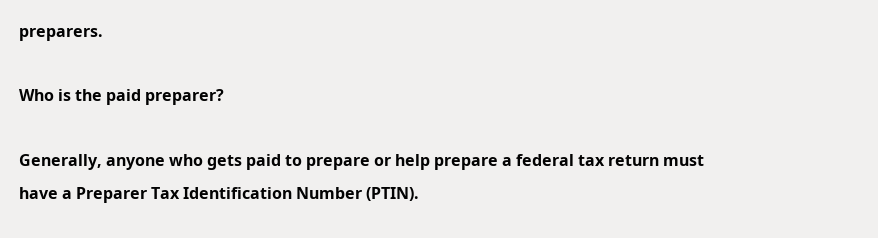preparers.

Who is the paid preparer?

Generally, anyone who gets paid to prepare or help prepare a federal tax return must have a Preparer Tax Identification Number (PTIN).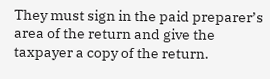They must sign in the paid preparer’s area of the return and give the taxpayer a copy of the return.